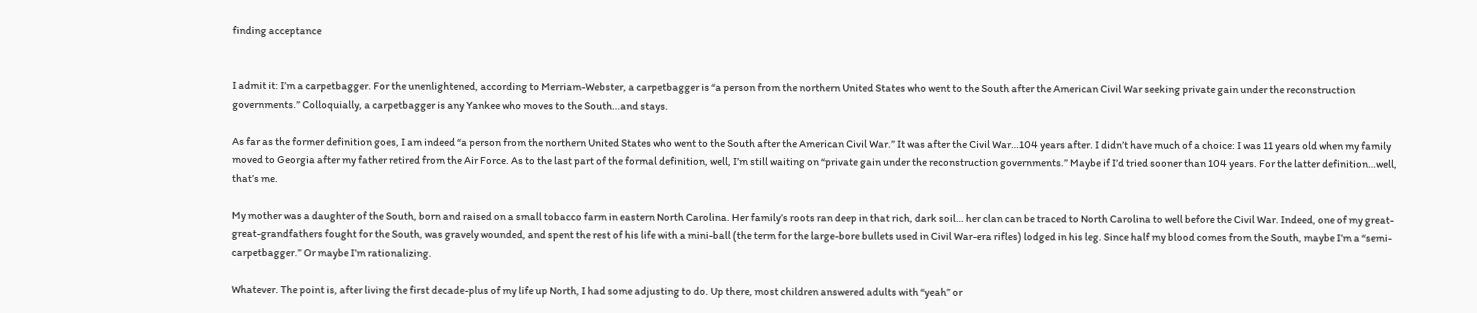finding acceptance


I admit it: I’m a carpetbagger. For the unenlightened, according to Merriam-Webster, a carpetbagger is “a person from the northern United States who went to the South after the American Civil War seeking private gain under the reconstruction governments.” Colloquially, a carpetbagger is any Yankee who moves to the South…and stays.

As far as the former definition goes, I am indeed “a person from the northern United States who went to the South after the American Civil War.” It was after the Civil War…104 years after. I didn’t have much of a choice: I was 11 years old when my family moved to Georgia after my father retired from the Air Force. As to the last part of the formal definition, well, I’m still waiting on “private gain under the reconstruction governments.” Maybe if I’d tried sooner than 104 years. For the latter definition…well, that’s me.

My mother was a daughter of the South, born and raised on a small tobacco farm in eastern North Carolina. Her family’s roots ran deep in that rich, dark soil… her clan can be traced to North Carolina to well before the Civil War. Indeed, one of my great-great-grandfathers fought for the South, was gravely wounded, and spent the rest of his life with a mini-ball (the term for the large-bore bullets used in Civil War-era rifles) lodged in his leg. Since half my blood comes from the South, maybe I’m a “semi-carpetbagger.” Or maybe I’m rationalizing.

Whatever. The point is, after living the first decade-plus of my life up North, I had some adjusting to do. Up there, most children answered adults with “yeah” or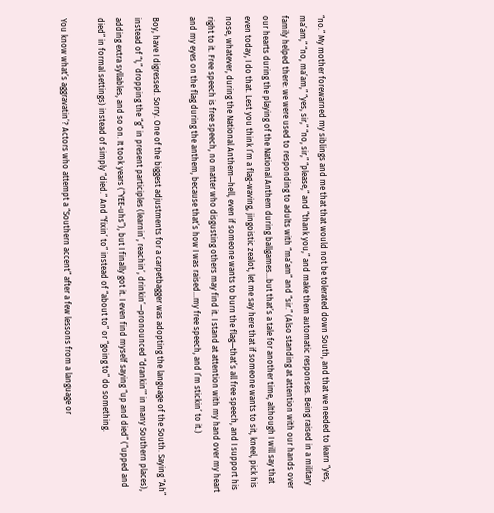“no.” My mother forewarned my siblings and me that that would not be tolerated down South, and that we needed to learn “yes, ma’am,” “no, ma’am,” “yes, sir,” “no, sir,” “please,” and “thank you,” and make them automatic responses. Being raised in a military family helped there: we were used to responding to adults with “ma’am” and “sir.” (Also standing at attention with our hands over our hearts during the playing of the National Anthem during ballgames…but that’s a tale for another time, although I will say that even today, I do that. Lest you think I’m a flag-waving, jingoistic zealot, let me say here that if someone wants to sit, kneel, pick his nose, whatever, during the National Anthem—hell, even if someone wants to burn the flag—that’s all free speech, and I support his right to it. Free speech is free speech, no matter who disgusting others may find it. I stand at attention with my hand over my heart and my eyes on the flag during the anthem, because that’s how I was raised…my free speech, and I’m stickin’ to it.)

Boy, have I digressed. Sorry. One of the biggest adjustments for a carpetbagger was adopting the language of the South. Saying “Ah” instead of “I,” dropping the “g” in present participles (learnin’, reachin’, drinkin’—pronounced “drankin’” in many Southern places), adding extra syllables, and so on. It took years (“YEE-uhs”), but I finally got it. I even find myself saying “up and died” (“upped and died” in formal settings) instead of simply “died.” And “fixin’ to” instead of “about to” or “going to” do something.

You know what’s aggravatin’? Actors who attempt a “Southern accent” after a few lessons from a language or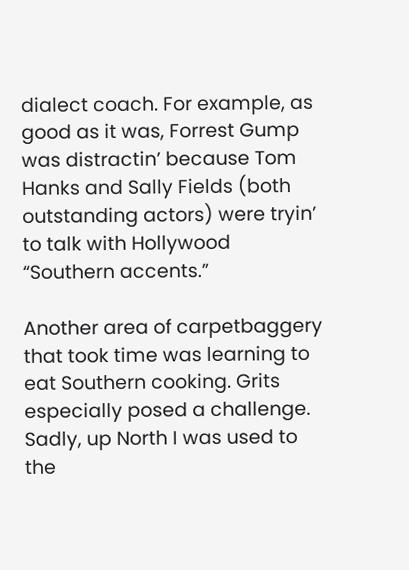dialect coach. For example, as good as it was, Forrest Gump was distractin’ because Tom Hanks and Sally Fields (both outstanding actors) were tryin’ to talk with Hollywood “Southern accents.”

Another area of carpetbaggery that took time was learning to eat Southern cooking. Grits especially posed a challenge. Sadly, up North I was used to the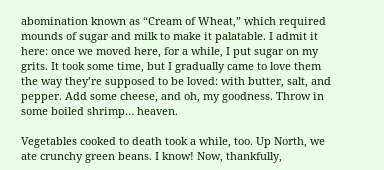abomination known as “Cream of Wheat,” which required mounds of sugar and milk to make it palatable. I admit it here: once we moved here, for a while, I put sugar on my grits. It took some time, but I gradually came to love them the way they’re supposed to be loved: with butter, salt, and pepper. Add some cheese, and oh, my goodness. Throw in some boiled shrimp… heaven.

Vegetables cooked to death took a while, too. Up North, we ate crunchy green beans. I know! Now, thankfully,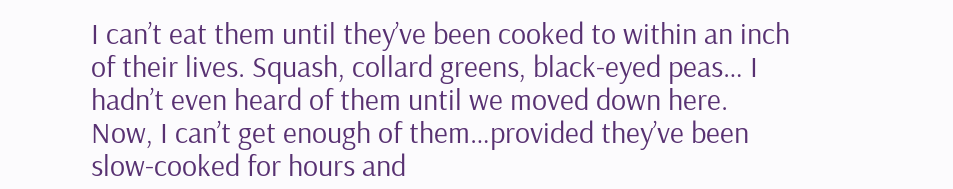I can’t eat them until they’ve been cooked to within an inch of their lives. Squash, collard greens, black-eyed peas… I hadn’t even heard of them until we moved down here. Now, I can’t get enough of them…provided they’ve been slow-cooked for hours and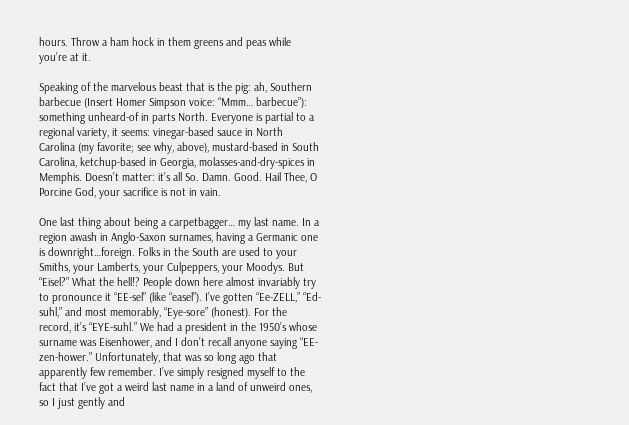hours. Throw a ham hock in them greens and peas while you’re at it.

Speaking of the marvelous beast that is the pig: ah, Southern barbecue (Insert Homer Simpson voice: “Mmm… barbecue”): something unheard-of in parts North. Everyone is partial to a regional variety, it seems: vinegar-based sauce in North Carolina (my favorite; see why, above), mustard-based in South Carolina, ketchup-based in Georgia, molasses-and-dry-spices in Memphis. Doesn’t matter: it’s all So. Damn. Good. Hail Thee, O Porcine God, your sacrifice is not in vain.

One last thing about being a carpetbagger… my last name. In a region awash in Anglo-Saxon surnames, having a Germanic one is downright…foreign. Folks in the South are used to your Smiths, your Lamberts, your Culpeppers, your Moodys. But “Eisel?” What the hell!? People down here almost invariably try to pronounce it “EE-sel” (like “easel”). I’ve gotten “Ee-ZELL,” “Ed-suhl,” and most memorably, “Eye-sore” (honest). For the record, it’s “EYE-suhl.” We had a president in the 1950’s whose surname was Eisenhower, and I don’t recall anyone saying “EE-zen-hower.” Unfortunately, that was so long ago that apparently few remember. I’ve simply resigned myself to the fact that I’ve got a weird last name in a land of unweird ones, so I just gently and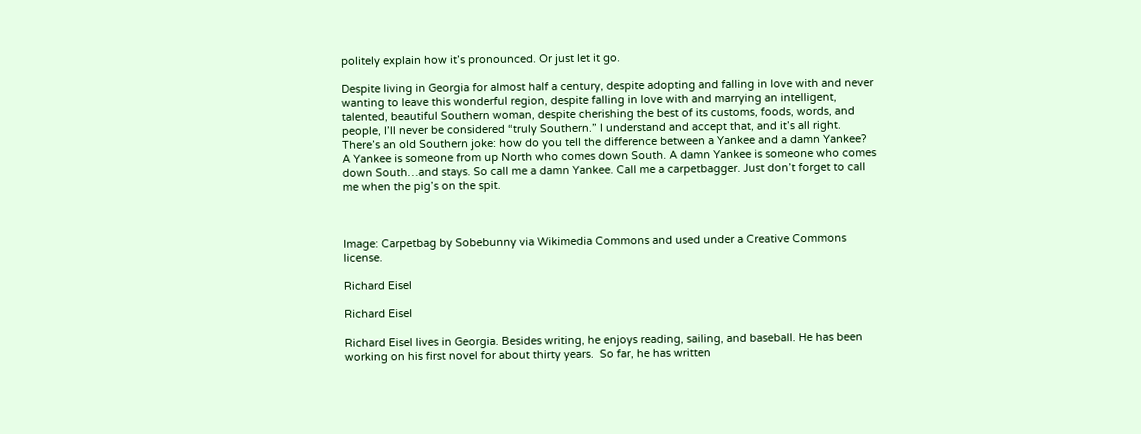politely explain how it’s pronounced. Or just let it go.

Despite living in Georgia for almost half a century, despite adopting and falling in love with and never wanting to leave this wonderful region, despite falling in love with and marrying an intelligent, talented, beautiful Southern woman, despite cherishing the best of its customs, foods, words, and people, I’ll never be considered “truly Southern.” I understand and accept that, and it’s all right. There’s an old Southern joke: how do you tell the difference between a Yankee and a damn Yankee? A Yankee is someone from up North who comes down South. A damn Yankee is someone who comes down South…and stays. So call me a damn Yankee. Call me a carpetbagger. Just don’t forget to call me when the pig’s on the spit.



Image: Carpetbag by Sobebunny via Wikimedia Commons and used under a Creative Commons license.

Richard Eisel

Richard Eisel

Richard Eisel lives in Georgia. Besides writing, he enjoys reading, sailing, and baseball. He has been working on his first novel for about thirty years.  So far, he has written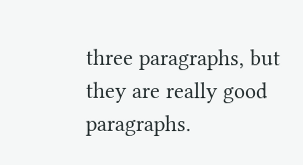three paragraphs, but they are really good paragraphs.